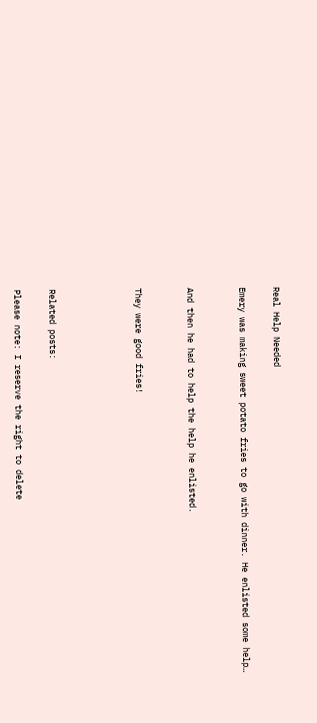Real Help Needed

Emery was making sweet potato fries to go with dinner. He enlisted some help…


And then he had to help the help he enlisted.


They were good fries!




Related posts:

Please note: I reserve the right to delete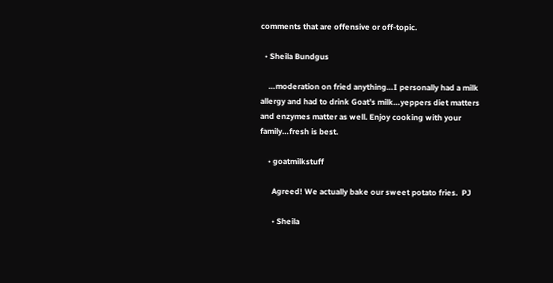comments that are offensive or off-topic.

  • Sheila Bundgus

    …moderation on fried anything…I personally had a milk allergy and had to drink Goat’s milk…yeppers diet matters and enzymes matter as well. Enjoy cooking with your family…fresh is best.

    • goatmilkstuff

      Agreed! We actually bake our sweet potato fries.  PJ

      • Sheila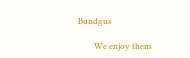Bundgus

        We enjoy them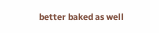better baked as well